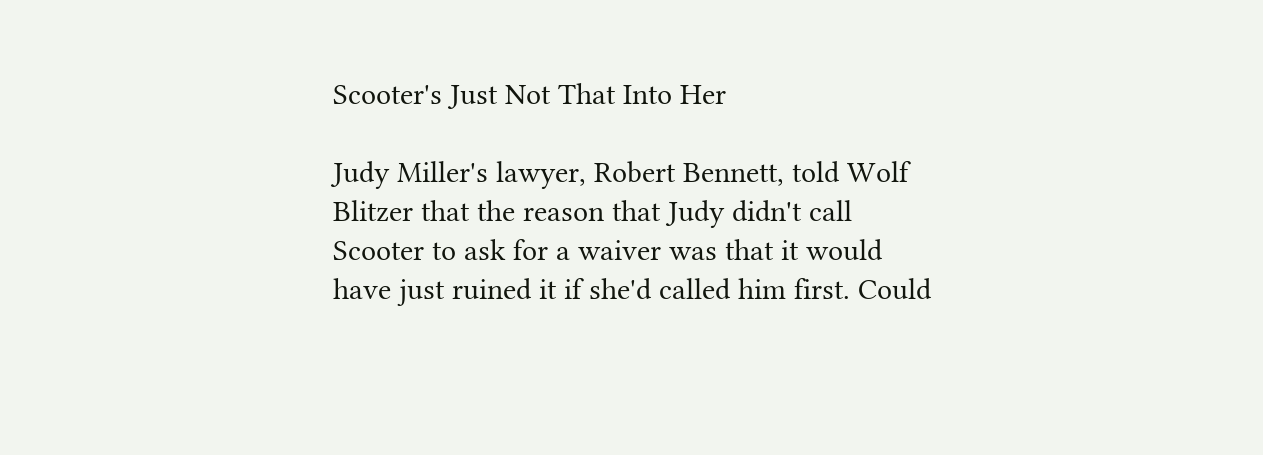Scooter's Just Not That Into Her

Judy Miller's lawyer, Robert Bennett, told Wolf Blitzer that the reason that Judy didn't call Scooter to ask for a waiver was that it would have just ruined it if she'd called him first. Could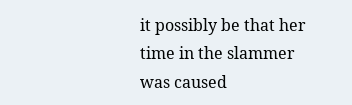it possibly be that her time in the slammer was caused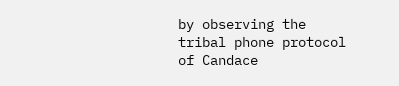by observing the tribal phone protocol of Candace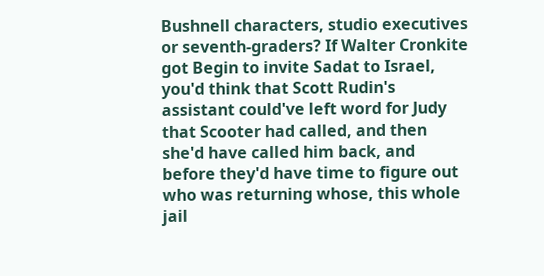Bushnell characters, studio executives or seventh-graders? If Walter Cronkite got Begin to invite Sadat to Israel, you'd think that Scott Rudin's assistant could've left word for Judy that Scooter had called, and then she'd have called him back, and before they'd have time to figure out who was returning whose, this whole jail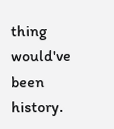thing would've been history.